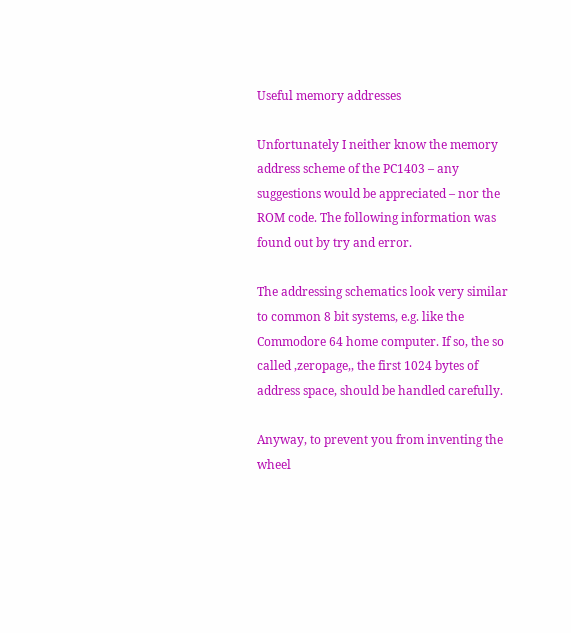Useful memory addresses

Unfortunately I neither know the memory address scheme of the PC1403 – any suggestions would be appreciated – nor the ROM code. The following information was found out by try and error.

The addressing schematics look very similar to common 8 bit systems, e.g. like the Commodore 64 home computer. If so, the so called ‚zeropage‚, the first 1024 bytes of address space, should be handled carefully.

Anyway, to prevent you from inventing the wheel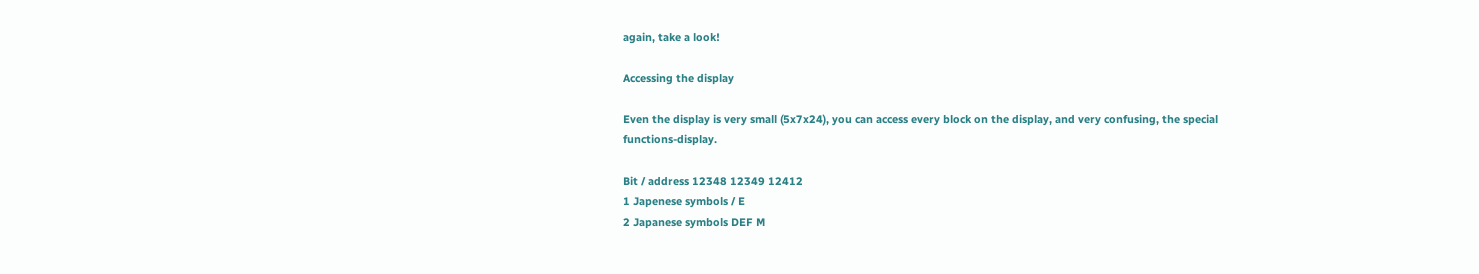again, take a look!

Accessing the display

Even the display is very small (5x7x24), you can access every block on the display, and very confusing, the special functions-display.

Bit / address 12348 12349 12412
1 Japenese symbols / E
2 Japanese symbols DEF M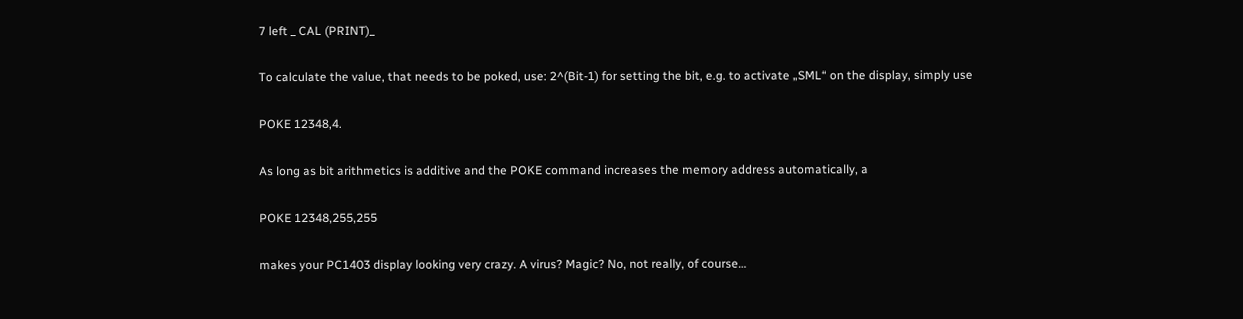7 left _ CAL (PRINT)_

To calculate the value, that needs to be poked, use: 2^(Bit-1) for setting the bit, e.g. to activate „SML“ on the display, simply use

POKE 12348,4.

As long as bit arithmetics is additive and the POKE command increases the memory address automatically, a

POKE 12348,255,255

makes your PC1403 display looking very crazy. A virus? Magic? No, not really, of course…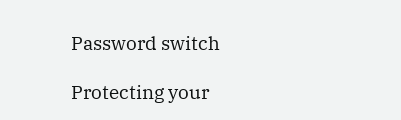Password switch

Protecting your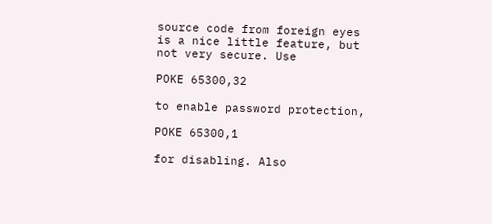source code from foreign eyes is a nice little feature, but not very secure. Use

POKE 65300,32

to enable password protection,

POKE 65300,1

for disabling. Also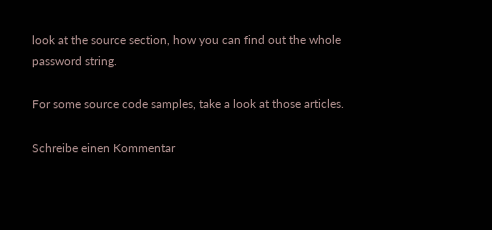look at the source section, how you can find out the whole password string.

For some source code samples, take a look at those articles.

Schreibe einen Kommentar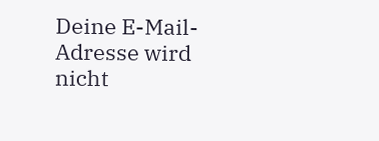Deine E-Mail-Adresse wird nicht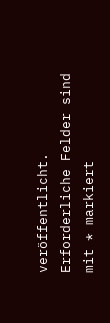veröffentlicht. Erforderliche Felder sind mit * markiert